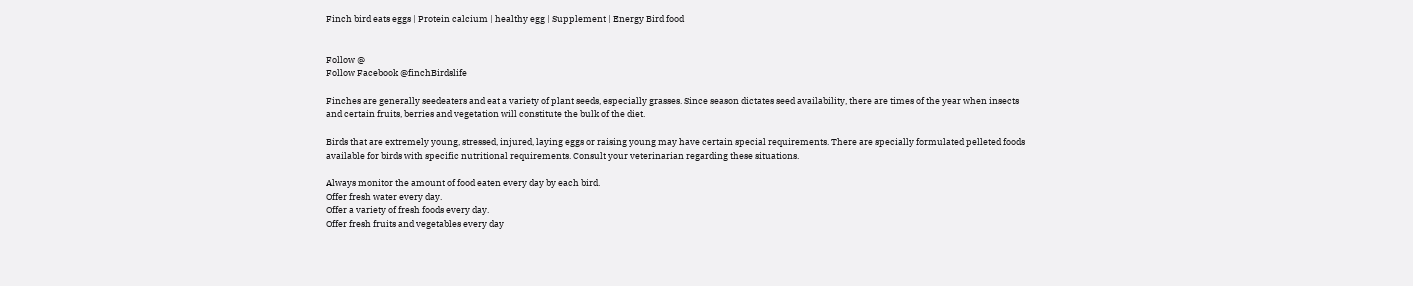Finch bird eats eggs | Protein calcium | healthy egg | Supplement | Energy Bird food


Follow @
Follow Facebook @finchBirdslife

Finches are generally seedeaters and eat a variety of plant seeds, especially grasses. Since season dictates seed availability, there are times of the year when insects and certain fruits, berries and vegetation will constitute the bulk of the diet.

Birds that are extremely young, stressed, injured, laying eggs or raising young may have certain special requirements. There are specially formulated pelleted foods available for birds with specific nutritional requirements. Consult your veterinarian regarding these situations.

Always monitor the amount of food eaten every day by each bird.
Offer fresh water every day.
Offer a variety of fresh foods every day.
Offer fresh fruits and vegetables every day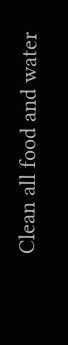Clean all food and water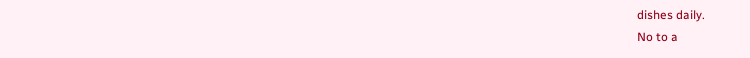dishes daily.
No to a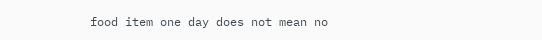food item one day does not mean no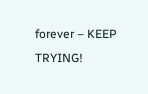forever – KEEP TRYING!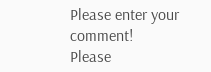Please enter your comment!
Please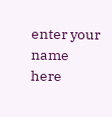enter your name here